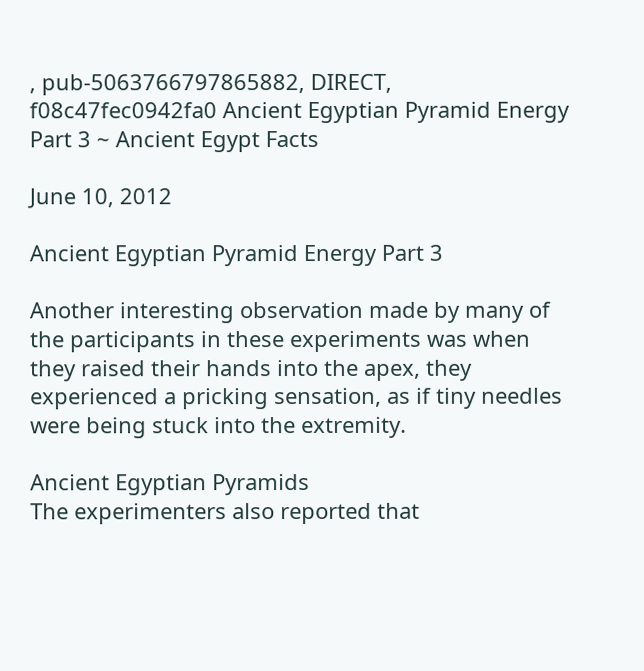, pub-5063766797865882, DIRECT, f08c47fec0942fa0 Ancient Egyptian Pyramid Energy Part 3 ~ Ancient Egypt Facts

June 10, 2012

Ancient Egyptian Pyramid Energy Part 3

Another interesting observation made by many of the participants in these experiments was when they raised their hands into the apex, they experienced a pricking sensation, as if tiny needles were being stuck into the extremity.

Ancient Egyptian Pyramids
The experimenters also reported that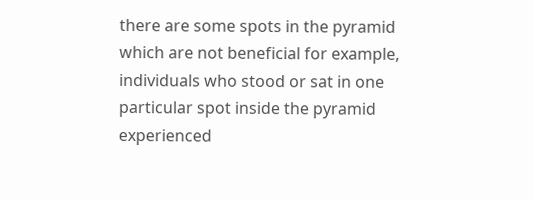there are some spots in the pyramid which are not beneficial for example, individuals who stood or sat in one particular spot inside the pyramid experienced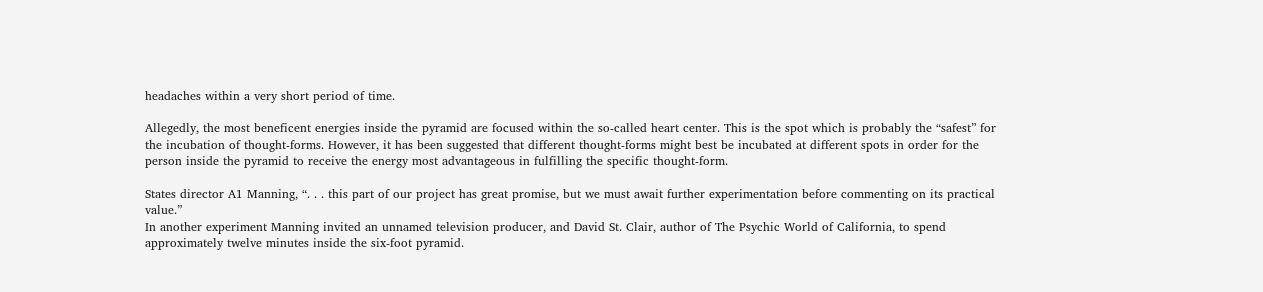headaches within a very short period of time.

Allegedly, the most beneficent energies inside the pyramid are focused within the so-called heart center. This is the spot which is probably the “safest” for the incubation of thought-forms. However, it has been suggested that different thought-forms might best be incubated at different spots in order for the person inside the pyramid to receive the energy most advantageous in fulfilling the specific thought-form.

States director A1 Manning, “. . . this part of our project has great promise, but we must await further experimentation before commenting on its practical value.”
In another experiment Manning invited an unnamed television producer, and David St. Clair, author of The Psychic World of California, to spend approximately twelve minutes inside the six-foot pyramid.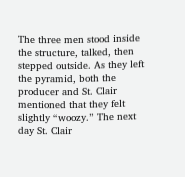The three men stood inside the structure, talked, then stepped outside. As they left the pyramid, both the producer and St. Clair mentioned that they felt slightly “woozy.” The next day St. Clair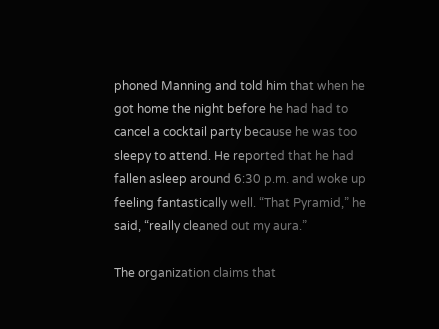phoned Manning and told him that when he got home the night before he had had to cancel a cocktail party because he was too sleepy to attend. He reported that he had fallen asleep around 6:30 p.m. and woke up feeling fantastically well. “That Pyramid,” he said, “really cleaned out my aura.”

The organization claims that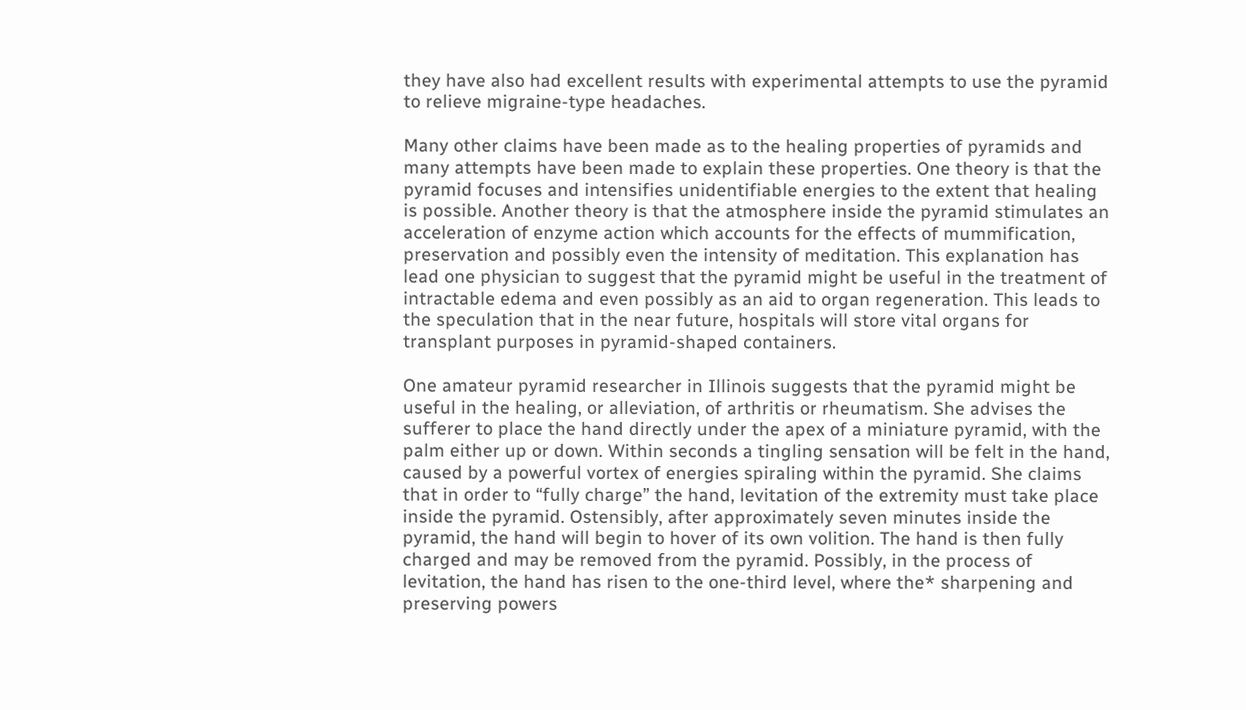they have also had excellent results with experimental attempts to use the pyramid to relieve migraine-type headaches.

Many other claims have been made as to the healing properties of pyramids and many attempts have been made to explain these properties. One theory is that the pyramid focuses and intensifies unidentifiable energies to the extent that healing is possible. Another theory is that the atmosphere inside the pyramid stimulates an acceleration of enzyme action which accounts for the effects of mummification, preservation and possibly even the intensity of meditation. This explanation has lead one physician to suggest that the pyramid might be useful in the treatment of intractable edema and even possibly as an aid to organ regeneration. This leads to the speculation that in the near future, hospitals will store vital organs for transplant purposes in pyramid-shaped containers.

One amateur pyramid researcher in Illinois suggests that the pyramid might be useful in the healing, or alleviation, of arthritis or rheumatism. She advises the sufferer to place the hand directly under the apex of a miniature pyramid, with the palm either up or down. Within seconds a tingling sensation will be felt in the hand, caused by a powerful vortex of energies spiraling within the pyramid. She claims that in order to “fully charge” the hand, levitation of the extremity must take place inside the pyramid. Ostensibly, after approximately seven minutes inside the pyramid, the hand will begin to hover of its own volition. The hand is then fully charged and may be removed from the pyramid. Possibly, in the process of levitation, the hand has risen to the one-third level, where the* sharpening and preserving powers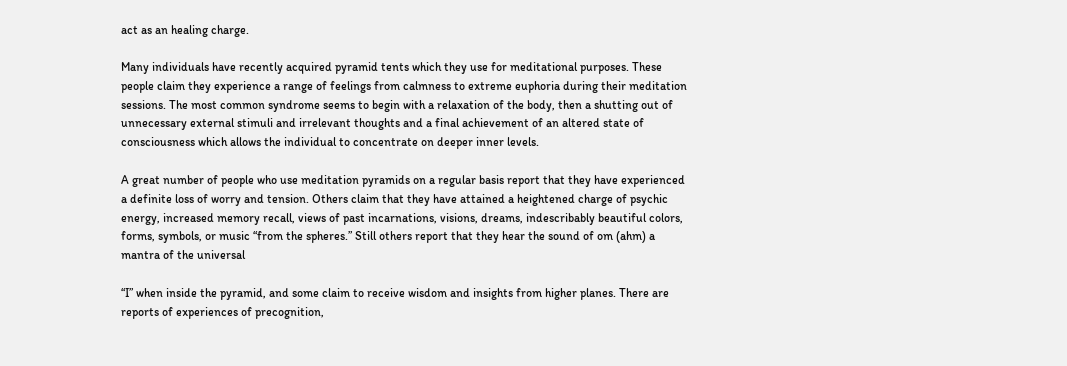act as an healing charge.

Many individuals have recently acquired pyramid tents which they use for meditational purposes. These people claim they experience a range of feelings from calmness to extreme euphoria during their meditation sessions. The most common syndrome seems to begin with a relaxation of the body, then a shutting out of unnecessary external stimuli and irrelevant thoughts and a final achievement of an altered state of consciousness which allows the individual to concentrate on deeper inner levels.

A great number of people who use meditation pyramids on a regular basis report that they have experienced a definite loss of worry and tension. Others claim that they have attained a heightened charge of psychic energy, increased memory recall, views of past incarnations, visions, dreams, indescribably beautiful colors, forms, symbols, or music “from the spheres.” Still others report that they hear the sound of om (ahm) a mantra of the universal

“I” when inside the pyramid, and some claim to receive wisdom and insights from higher planes. There are reports of experiences of precognition,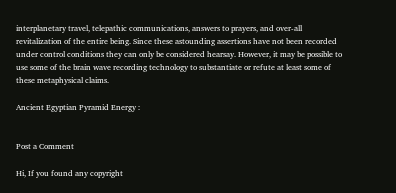interplanetary travel, telepathic communications, answers to prayers, and over-all revitalization of the entire being. Since these astounding assertions have not been recorded under control conditions they can only be considered hearsay. However, it may be possible to use some of the brain wave recording technology to substantiate or refute at least some of these metaphysical claims.

Ancient Egyptian Pyramid Energy :


Post a Comment

Hi, If you found any copyright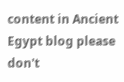content in Ancient Egypt blog please don't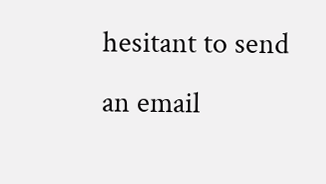hesitant to send an email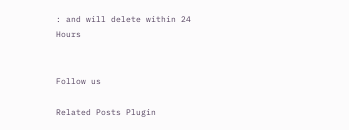: and will delete within 24 Hours


Follow us

Related Posts Plugin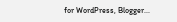for WordPress, Blogger...